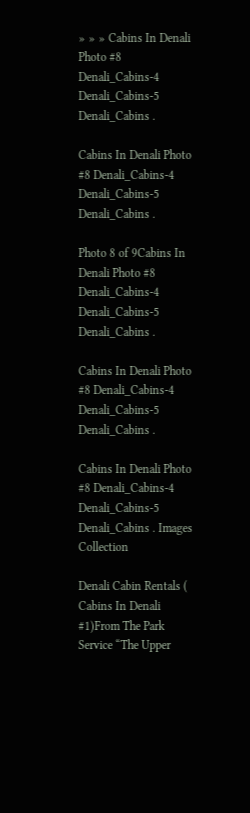» » » Cabins In Denali Photo #8 Denali_Cabins-4 Denali_Cabins-5 Denali_Cabins .

Cabins In Denali Photo #8 Denali_Cabins-4 Denali_Cabins-5 Denali_Cabins .

Photo 8 of 9Cabins In Denali Photo #8 Denali_Cabins-4 Denali_Cabins-5 Denali_Cabins .

Cabins In Denali Photo #8 Denali_Cabins-4 Denali_Cabins-5 Denali_Cabins .

Cabins In Denali Photo #8 Denali_Cabins-4 Denali_Cabins-5 Denali_Cabins . Images Collection

Denali Cabin Rentals ( Cabins In Denali  #1)From The Park Service “The Upper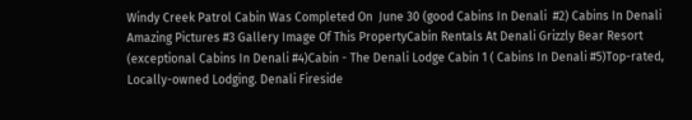Windy Creek Patrol Cabin Was Completed On  June 30 (good Cabins In Denali  #2) Cabins In Denali Amazing Pictures #3 Gallery Image Of This PropertyCabin Rentals At Denali Grizzly Bear Resort (exceptional Cabins In Denali #4)Cabin - The Denali Lodge Cabin 1 ( Cabins In Denali #5)Top-rated, Locally-owned Lodging. Denali Fireside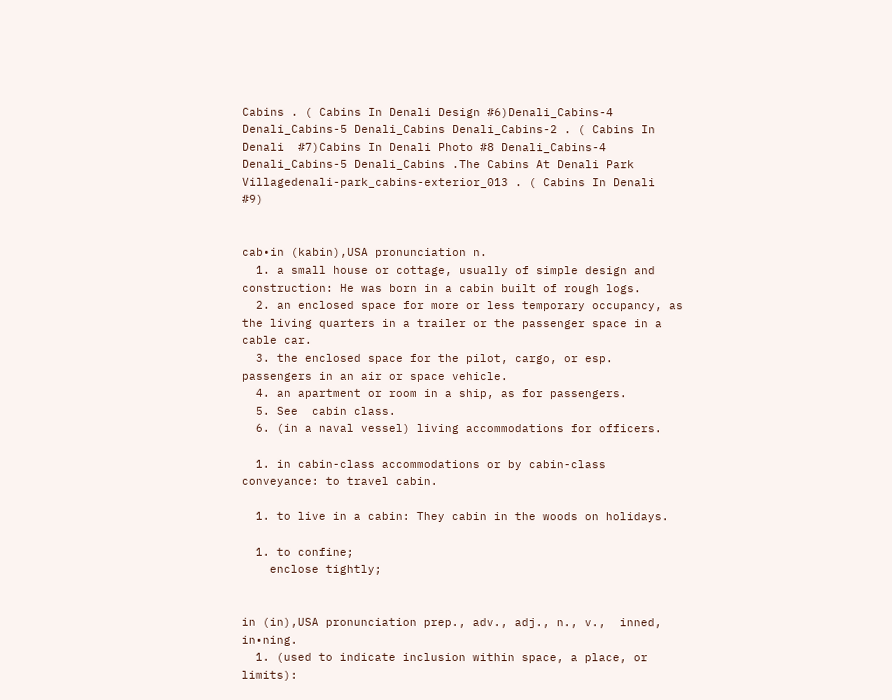Cabins . ( Cabins In Denali Design #6)Denali_Cabins-4 Denali_Cabins-5 Denali_Cabins Denali_Cabins-2 . ( Cabins In Denali  #7)Cabins In Denali Photo #8 Denali_Cabins-4 Denali_Cabins-5 Denali_Cabins .The Cabins At Denali Park Villagedenali-park_cabins-exterior_013 . ( Cabins In Denali  #9)


cab•in (kabin),USA pronunciation n.
  1. a small house or cottage, usually of simple design and construction: He was born in a cabin built of rough logs.
  2. an enclosed space for more or less temporary occupancy, as the living quarters in a trailer or the passenger space in a cable car.
  3. the enclosed space for the pilot, cargo, or esp. passengers in an air or space vehicle.
  4. an apartment or room in a ship, as for passengers.
  5. See  cabin class.
  6. (in a naval vessel) living accommodations for officers.

  1. in cabin-class accommodations or by cabin-class conveyance: to travel cabin.

  1. to live in a cabin: They cabin in the woods on holidays.

  1. to confine;
    enclose tightly;


in (in),USA pronunciation prep., adv., adj., n., v.,  inned, in•ning.
  1. (used to indicate inclusion within space, a place, or limits):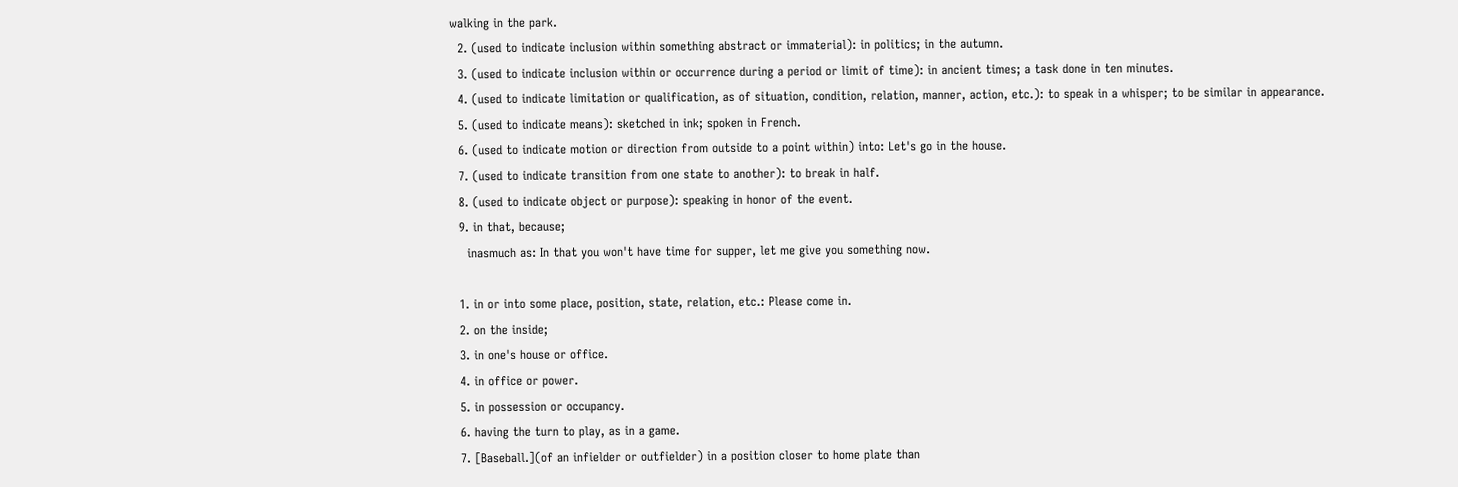walking in the park.
  2. (used to indicate inclusion within something abstract or immaterial): in politics; in the autumn.
  3. (used to indicate inclusion within or occurrence during a period or limit of time): in ancient times; a task done in ten minutes.
  4. (used to indicate limitation or qualification, as of situation, condition, relation, manner, action, etc.): to speak in a whisper; to be similar in appearance.
  5. (used to indicate means): sketched in ink; spoken in French.
  6. (used to indicate motion or direction from outside to a point within) into: Let's go in the house.
  7. (used to indicate transition from one state to another): to break in half.
  8. (used to indicate object or purpose): speaking in honor of the event.
  9. in that, because;
    inasmuch as: In that you won't have time for supper, let me give you something now.

  1. in or into some place, position, state, relation, etc.: Please come in.
  2. on the inside;
  3. in one's house or office.
  4. in office or power.
  5. in possession or occupancy.
  6. having the turn to play, as in a game.
  7. [Baseball.](of an infielder or outfielder) in a position closer to home plate than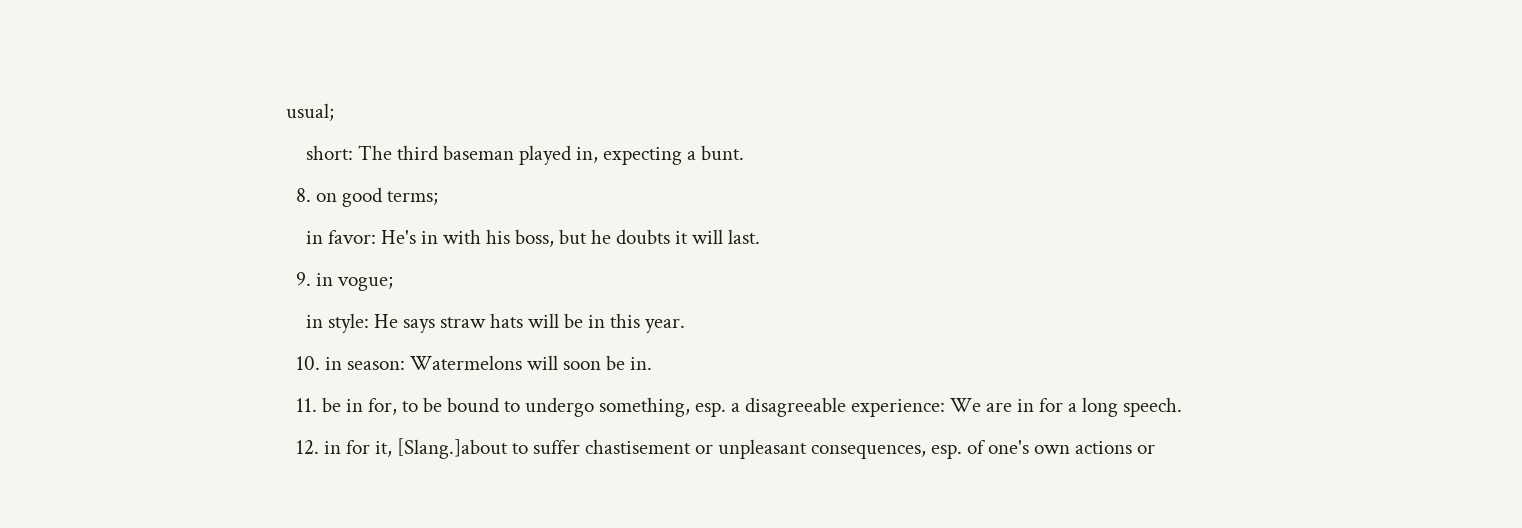usual;
    short: The third baseman played in, expecting a bunt.
  8. on good terms;
    in favor: He's in with his boss, but he doubts it will last.
  9. in vogue;
    in style: He says straw hats will be in this year.
  10. in season: Watermelons will soon be in.
  11. be in for, to be bound to undergo something, esp. a disagreeable experience: We are in for a long speech.
  12. in for it, [Slang.]about to suffer chastisement or unpleasant consequences, esp. of one's own actions or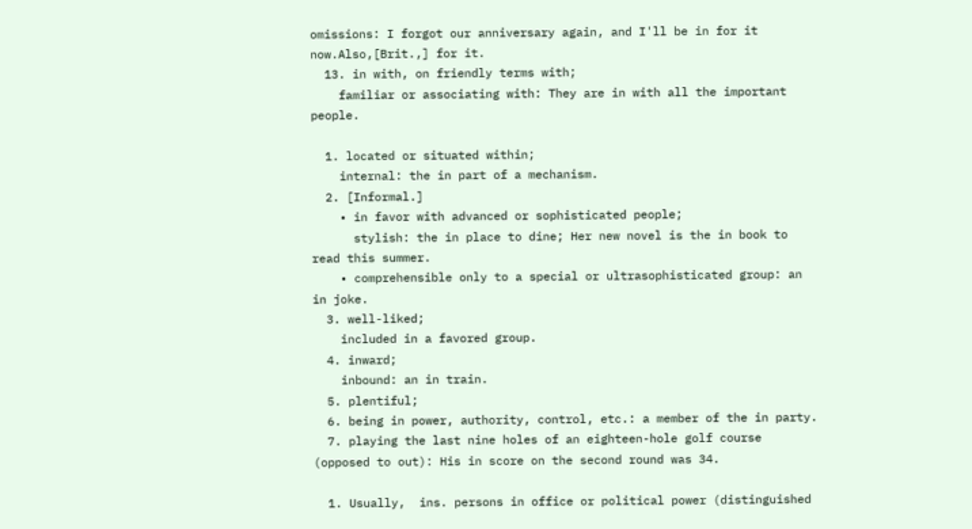omissions: I forgot our anniversary again, and I'll be in for it now.Also,[Brit.,] for it.
  13. in with, on friendly terms with;
    familiar or associating with: They are in with all the important people.

  1. located or situated within;
    internal: the in part of a mechanism.
  2. [Informal.]
    • in favor with advanced or sophisticated people;
      stylish: the in place to dine; Her new novel is the in book to read this summer.
    • comprehensible only to a special or ultrasophisticated group: an in joke.
  3. well-liked;
    included in a favored group.
  4. inward;
    inbound: an in train.
  5. plentiful;
  6. being in power, authority, control, etc.: a member of the in party.
  7. playing the last nine holes of an eighteen-hole golf course (opposed to out): His in score on the second round was 34.

  1. Usually,  ins. persons in office or political power (distinguished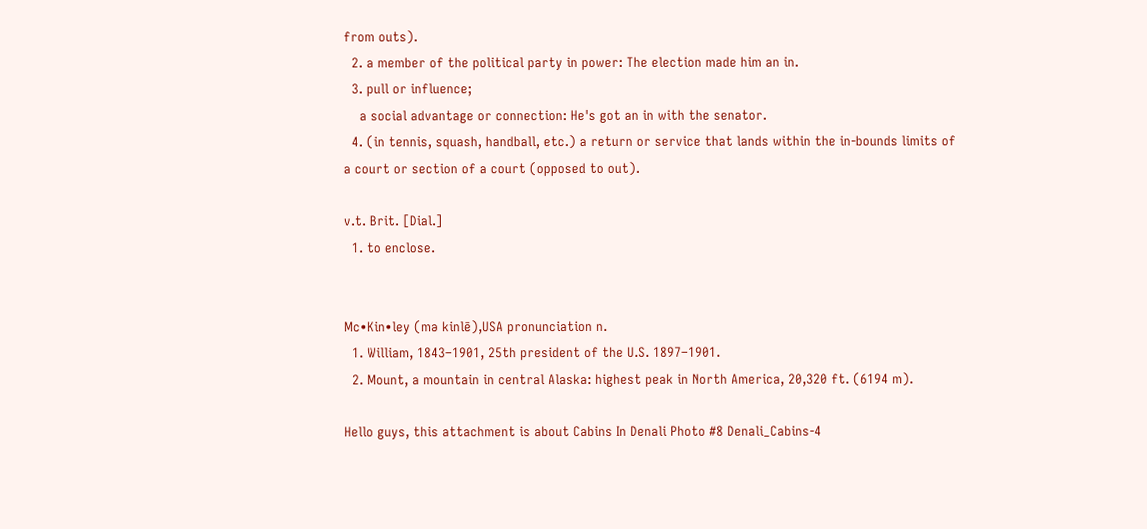from outs).
  2. a member of the political party in power: The election made him an in.
  3. pull or influence;
    a social advantage or connection: He's got an in with the senator.
  4. (in tennis, squash, handball, etc.) a return or service that lands within the in-bounds limits of a court or section of a court (opposed to out).

v.t. Brit. [Dial.]
  1. to enclose.


Mc•Kin•ley (mə kinlē),USA pronunciation n.
  1. William, 1843–1901, 25th president of the U.S. 1897–1901.
  2. Mount, a mountain in central Alaska: highest peak in North America, 20,320 ft. (6194 m).

Hello guys, this attachment is about Cabins In Denali Photo #8 Denali_Cabins-4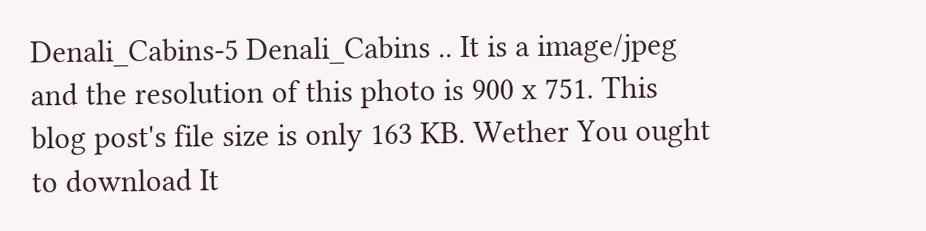Denali_Cabins-5 Denali_Cabins .. It is a image/jpeg and the resolution of this photo is 900 x 751. This blog post's file size is only 163 KB. Wether You ought to download It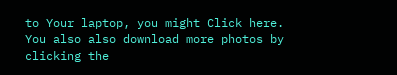to Your laptop, you might Click here. You also also download more photos by clicking the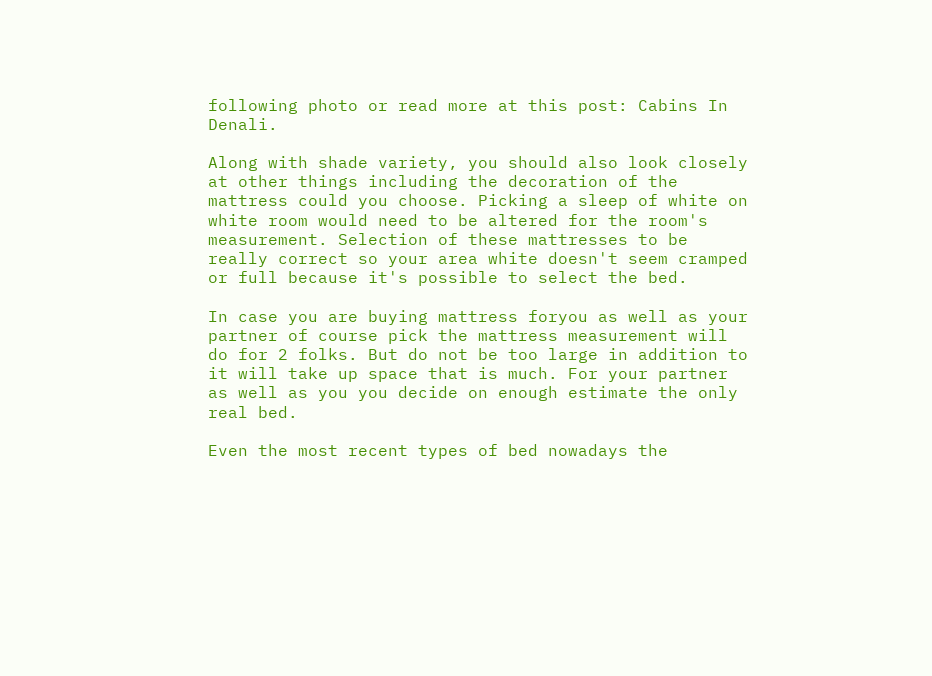following photo or read more at this post: Cabins In Denali.

Along with shade variety, you should also look closely at other things including the decoration of the mattress could you choose. Picking a sleep of white on white room would need to be altered for the room's measurement. Selection of these mattresses to be really correct so your area white doesn't seem cramped or full because it's possible to select the bed.

In case you are buying mattress foryou as well as your partner of course pick the mattress measurement will do for 2 folks. But do not be too large in addition to it will take up space that is much. For your partner as well as you you decide on enough estimate the only real bed.

Even the most recent types of bed nowadays the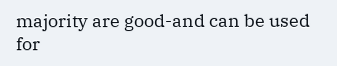majority are good-and can be used for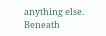anything else. Beneath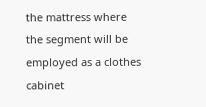the mattress where the segment will be employed as a clothes cabinet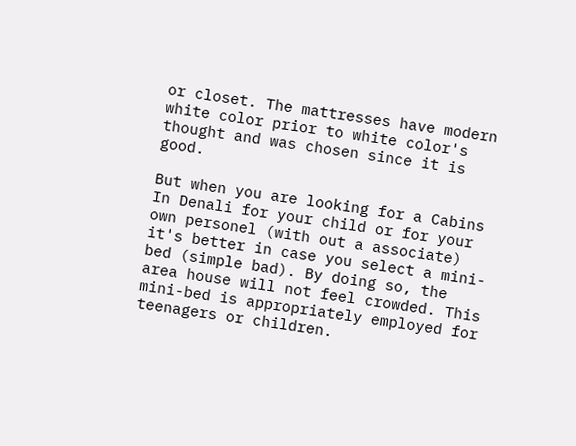or closet. The mattresses have modern white color prior to white color's thought and was chosen since it is good.

But when you are looking for a Cabins In Denali for your child or for your own personel (with out a associate) it's better in case you select a mini-bed (simple bad). By doing so, the area house will not feel crowded. This mini-bed is appropriately employed for teenagers or children.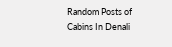Random Posts of Cabins In Denali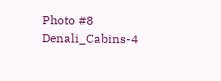Photo #8 Denali_Cabins-4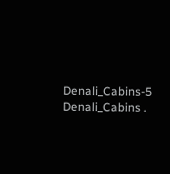Denali_Cabins-5 Denali_Cabins .